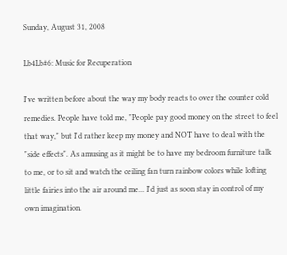Sunday, August 31, 2008

Lb4Lb#6: Music for Recuperation

I've written before about the way my body reacts to over the counter cold remedies. People have told me, "People pay good money on the street to feel that way," but I'd rather keep my money and NOT have to deal with the "side effects". As amusing as it might be to have my bedroom furniture talk to me, or to sit and watch the ceiling fan turn rainbow colors while lofting little fairies into the air around me... I'd just as soon stay in control of my own imagination.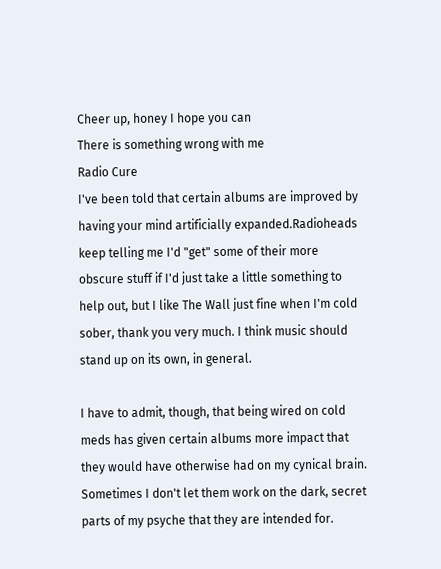Cheer up, honey I hope you can
There is something wrong with me
Radio Cure
I've been told that certain albums are improved by having your mind artificially expanded.Radioheads keep telling me I'd "get" some of their more obscure stuff if I'd just take a little something to help out, but I like The Wall just fine when I'm cold sober, thank you very much. I think music should stand up on its own, in general.

I have to admit, though, that being wired on cold meds has given certain albums more impact that they would have otherwise had on my cynical brain. Sometimes I don't let them work on the dark, secret parts of my psyche that they are intended for.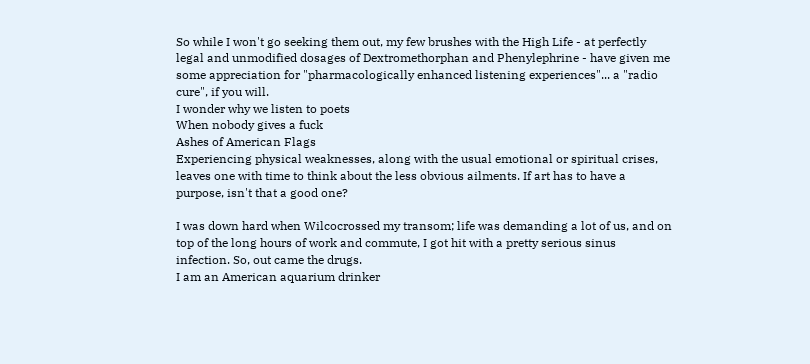So while I won't go seeking them out, my few brushes with the High Life - at perfectly legal and unmodified dosages of Dextromethorphan and Phenylephrine - have given me some appreciation for "pharmacologically enhanced listening experiences"... a "radio cure", if you will.
I wonder why we listen to poets
When nobody gives a fuck
Ashes of American Flags
Experiencing physical weaknesses, along with the usual emotional or spiritual crises, leaves one with time to think about the less obvious ailments. If art has to have a purpose, isn't that a good one?

I was down hard when Wilcocrossed my transom; life was demanding a lot of us, and on top of the long hours of work and commute, I got hit with a pretty serious sinus infection. So, out came the drugs.
I am an American aquarium drinker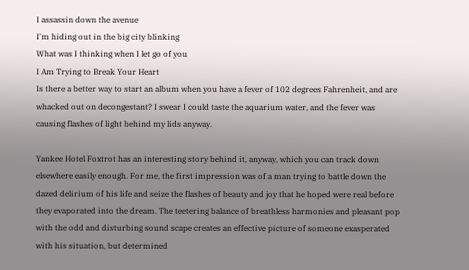I assassin down the avenue
I'm hiding out in the big city blinking
What was I thinking when I let go of you
I Am Trying to Break Your Heart
Is there a better way to start an album when you have a fever of 102 degrees Fahrenheit, and are whacked out on decongestant? I swear I could taste the aquarium water, and the fever was causing flashes of light behind my lids anyway.

Yankee Hotel Foxtrot has an interesting story behind it, anyway, which you can track down elsewhere easily enough. For me, the first impression was of a man trying to battle down the dazed delirium of his life and seize the flashes of beauty and joy that he hoped were real before they evaporated into the dream. The teetering balance of breathless harmonies and pleasant pop with the odd and disturbing sound scape creates an effective picture of someone exasperated with his situation, but determined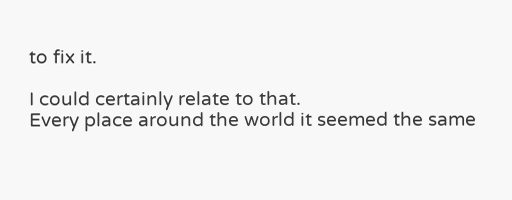to fix it.

I could certainly relate to that.
Every place around the world it seemed the same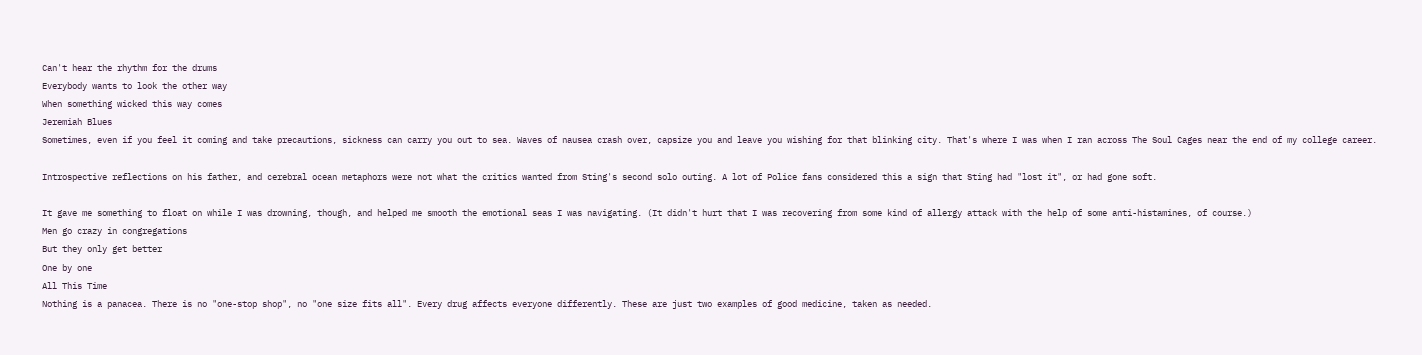Can't hear the rhythm for the drums
Everybody wants to look the other way
When something wicked this way comes
Jeremiah Blues
Sometimes, even if you feel it coming and take precautions, sickness can carry you out to sea. Waves of nausea crash over, capsize you and leave you wishing for that blinking city. That's where I was when I ran across The Soul Cages near the end of my college career.

Introspective reflections on his father, and cerebral ocean metaphors were not what the critics wanted from Sting's second solo outing. A lot of Police fans considered this a sign that Sting had "lost it", or had gone soft.

It gave me something to float on while I was drowning, though, and helped me smooth the emotional seas I was navigating. (It didn't hurt that I was recovering from some kind of allergy attack with the help of some anti-histamines, of course.)
Men go crazy in congregations
But they only get better
One by one
All This Time
Nothing is a panacea. There is no "one-stop shop", no "one size fits all". Every drug affects everyone differently. These are just two examples of good medicine, taken as needed.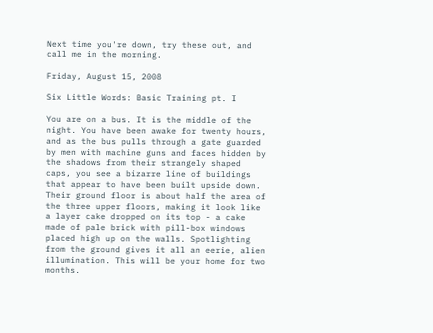Next time you're down, try these out, and call me in the morning.

Friday, August 15, 2008

Six Little Words: Basic Training pt. I

You are on a bus. It is the middle of the night. You have been awake for twenty hours, and as the bus pulls through a gate guarded by men with machine guns and faces hidden by the shadows from their strangely shaped caps, you see a bizarre line of buildings that appear to have been built upside down. Their ground floor is about half the area of the three upper floors, making it look like a layer cake dropped on its top - a cake made of pale brick with pill-box windows placed high up on the walls. Spotlighting from the ground gives it all an eerie, alien illumination. This will be your home for two months.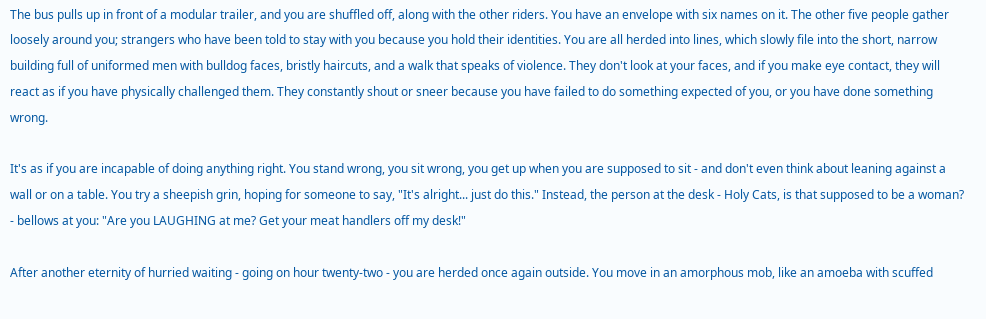The bus pulls up in front of a modular trailer, and you are shuffled off, along with the other riders. You have an envelope with six names on it. The other five people gather loosely around you; strangers who have been told to stay with you because you hold their identities. You are all herded into lines, which slowly file into the short, narrow building full of uniformed men with bulldog faces, bristly haircuts, and a walk that speaks of violence. They don't look at your faces, and if you make eye contact, they will react as if you have physically challenged them. They constantly shout or sneer because you have failed to do something expected of you, or you have done something wrong.

It's as if you are incapable of doing anything right. You stand wrong, you sit wrong, you get up when you are supposed to sit - and don't even think about leaning against a wall or on a table. You try a sheepish grin, hoping for someone to say, "It's alright... just do this." Instead, the person at the desk - Holy Cats, is that supposed to be a woman? - bellows at you: "Are you LAUGHING at me? Get your meat handlers off my desk!"

After another eternity of hurried waiting - going on hour twenty-two - you are herded once again outside. You move in an amorphous mob, like an amoeba with scuffed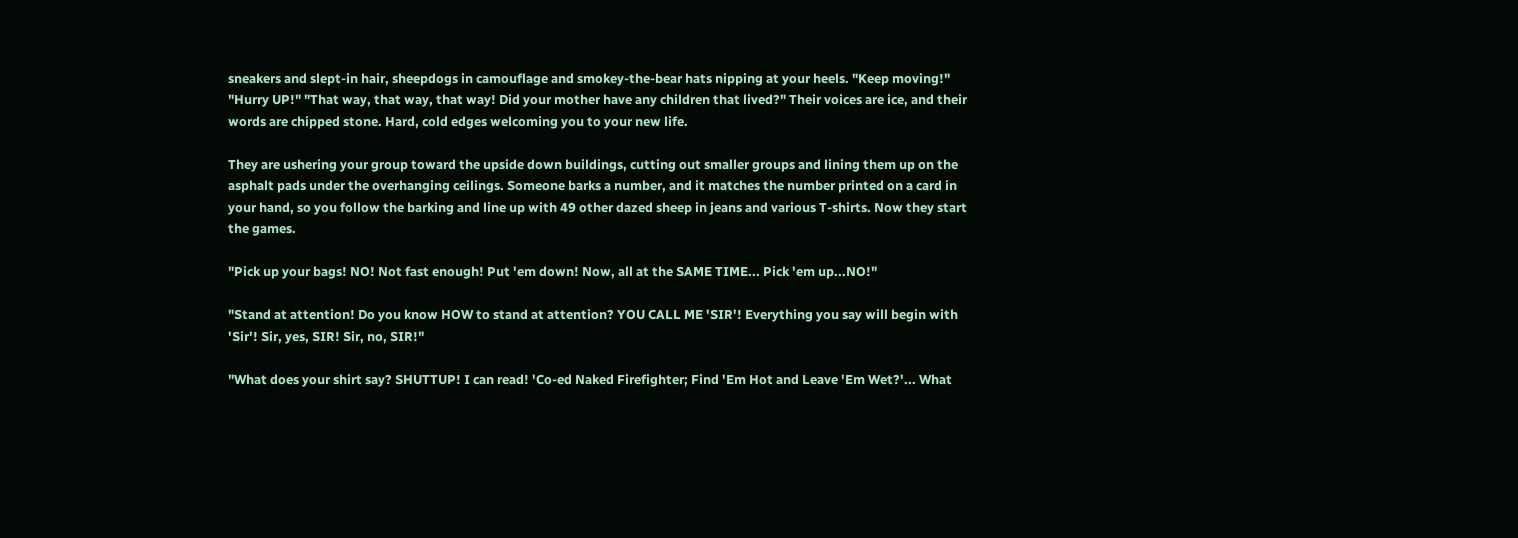sneakers and slept-in hair, sheepdogs in camouflage and smokey-the-bear hats nipping at your heels. "Keep moving!" "Hurry UP!" "That way, that way, that way! Did your mother have any children that lived?" Their voices are ice, and their words are chipped stone. Hard, cold edges welcoming you to your new life.

They are ushering your group toward the upside down buildings, cutting out smaller groups and lining them up on the asphalt pads under the overhanging ceilings. Someone barks a number, and it matches the number printed on a card in your hand, so you follow the barking and line up with 49 other dazed sheep in jeans and various T-shirts. Now they start the games.

"Pick up your bags! NO! Not fast enough! Put 'em down! Now, all at the SAME TIME... Pick 'em up...NO!"

"Stand at attention! Do you know HOW to stand at attention? YOU CALL ME 'SIR'! Everything you say will begin with 'Sir'! Sir, yes, SIR! Sir, no, SIR!"

"What does your shirt say? SHUTTUP! I can read! 'Co-ed Naked Firefighter; Find 'Em Hot and Leave 'Em Wet?'... What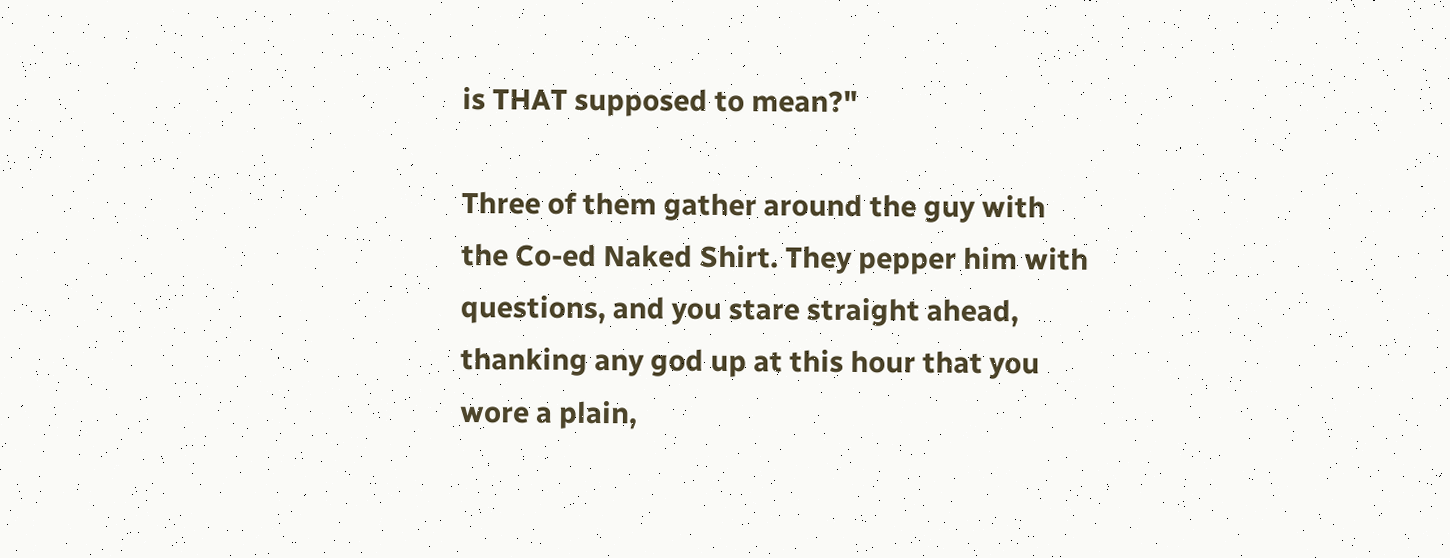is THAT supposed to mean?"

Three of them gather around the guy with the Co-ed Naked Shirt. They pepper him with questions, and you stare straight ahead, thanking any god up at this hour that you wore a plain,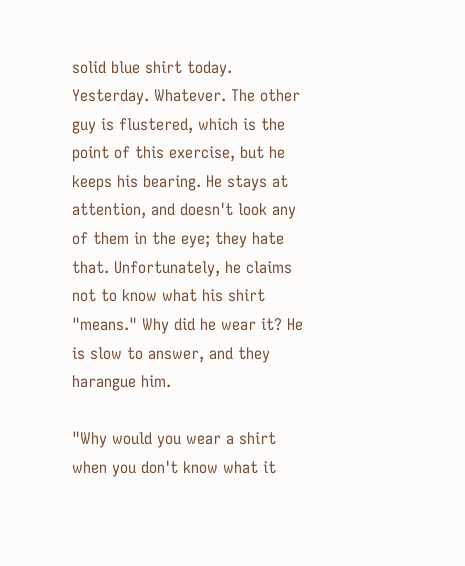solid blue shirt today. Yesterday. Whatever. The other guy is flustered, which is the point of this exercise, but he keeps his bearing. He stays at attention, and doesn't look any of them in the eye; they hate that. Unfortunately, he claims not to know what his shirt "means." Why did he wear it? He is slow to answer, and they harangue him.

"Why would you wear a shirt when you don't know what it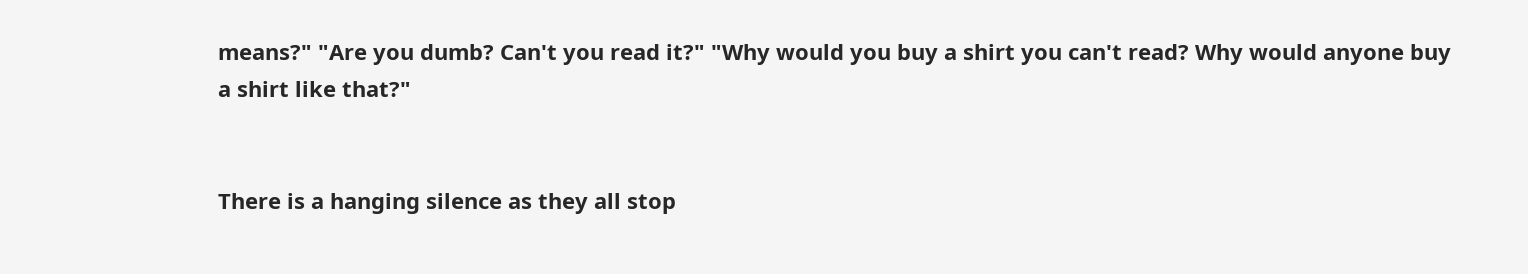means?" "Are you dumb? Can't you read it?" "Why would you buy a shirt you can't read? Why would anyone buy a shirt like that?"


There is a hanging silence as they all stop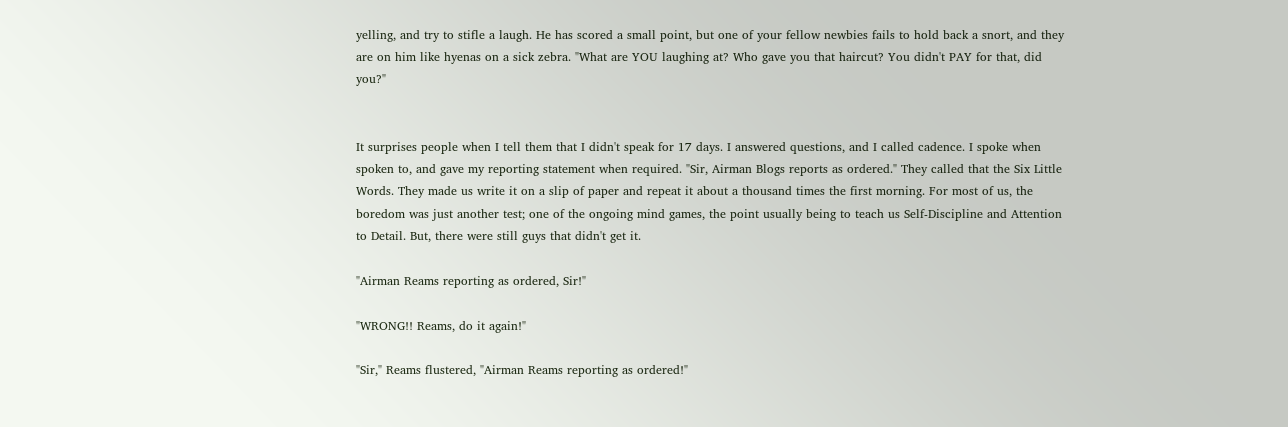yelling, and try to stifle a laugh. He has scored a small point, but one of your fellow newbies fails to hold back a snort, and they are on him like hyenas on a sick zebra. "What are YOU laughing at? Who gave you that haircut? You didn't PAY for that, did you?"


It surprises people when I tell them that I didn't speak for 17 days. I answered questions, and I called cadence. I spoke when spoken to, and gave my reporting statement when required. "Sir, Airman Blogs reports as ordered." They called that the Six Little Words. They made us write it on a slip of paper and repeat it about a thousand times the first morning. For most of us, the boredom was just another test; one of the ongoing mind games, the point usually being to teach us Self-Discipline and Attention to Detail. But, there were still guys that didn't get it.

"Airman Reams reporting as ordered, Sir!"

"WRONG!! Reams, do it again!"

"Sir," Reams flustered, "Airman Reams reporting as ordered!"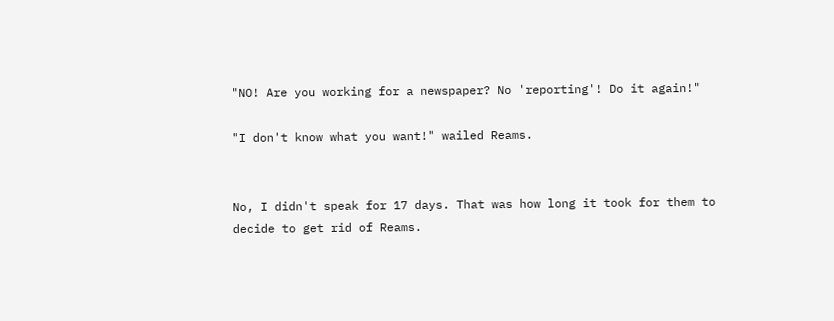"NO! Are you working for a newspaper? No 'reporting'! Do it again!"

"I don't know what you want!" wailed Reams.


No, I didn't speak for 17 days. That was how long it took for them to decide to get rid of Reams.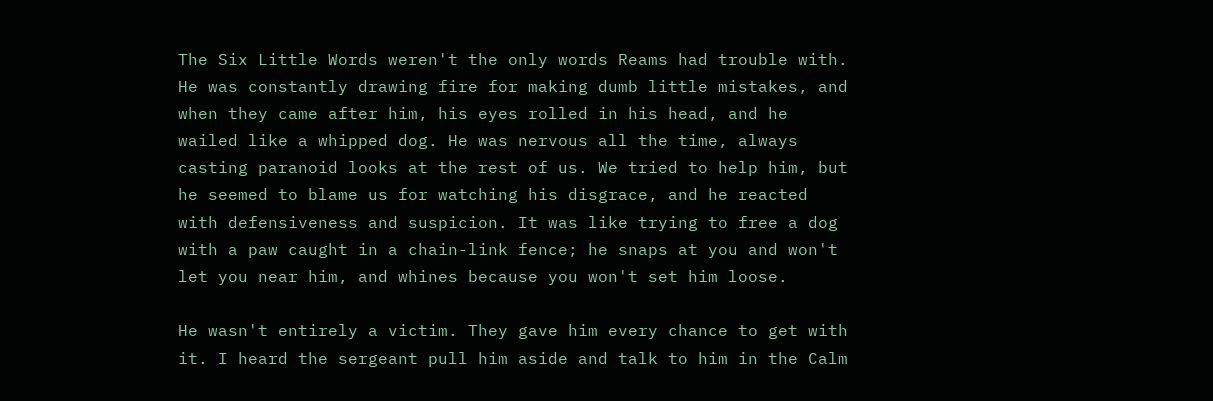The Six Little Words weren't the only words Reams had trouble with. He was constantly drawing fire for making dumb little mistakes, and when they came after him, his eyes rolled in his head, and he wailed like a whipped dog. He was nervous all the time, always casting paranoid looks at the rest of us. We tried to help him, but he seemed to blame us for watching his disgrace, and he reacted with defensiveness and suspicion. It was like trying to free a dog with a paw caught in a chain-link fence; he snaps at you and won't let you near him, and whines because you won't set him loose.

He wasn't entirely a victim. They gave him every chance to get with it. I heard the sergeant pull him aside and talk to him in the Calm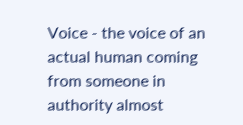Voice - the voice of an actual human coming from someone in authority almost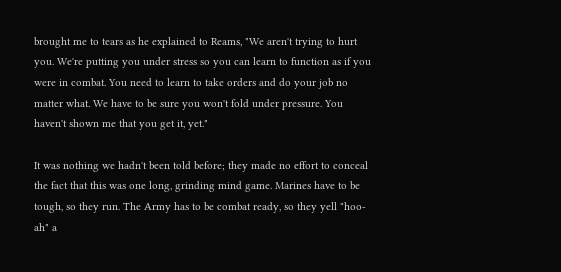brought me to tears as he explained to Reams, "We aren't trying to hurt you. We're putting you under stress so you can learn to function as if you were in combat. You need to learn to take orders and do your job no matter what. We have to be sure you won't fold under pressure. You haven't shown me that you get it, yet."

It was nothing we hadn't been told before; they made no effort to conceal the fact that this was one long, grinding mind game. Marines have to be tough, so they run. The Army has to be combat ready, so they yell "hoo-ah" a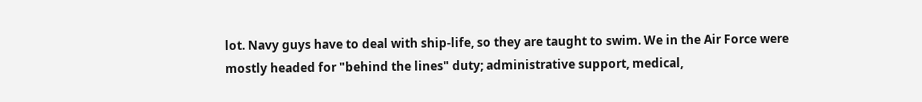lot. Navy guys have to deal with ship-life, so they are taught to swim. We in the Air Force were mostly headed for "behind the lines" duty; administrative support, medical,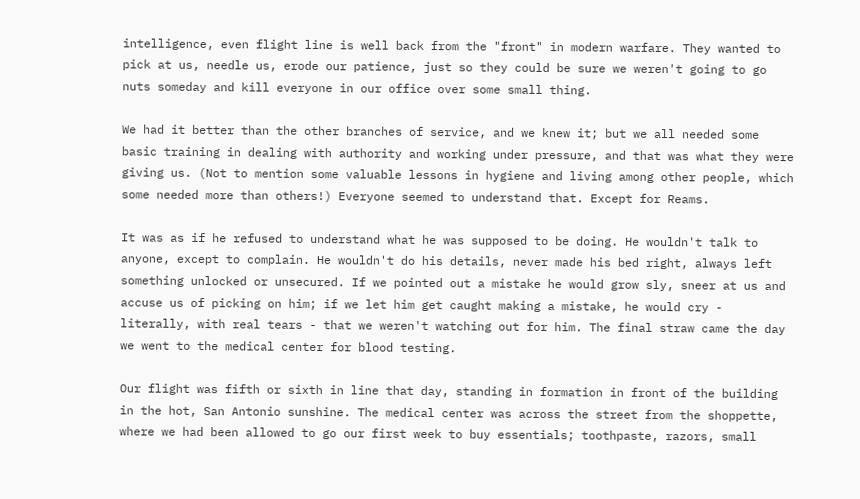intelligence, even flight line is well back from the "front" in modern warfare. They wanted to pick at us, needle us, erode our patience, just so they could be sure we weren't going to go nuts someday and kill everyone in our office over some small thing.

We had it better than the other branches of service, and we knew it; but we all needed some basic training in dealing with authority and working under pressure, and that was what they were giving us. (Not to mention some valuable lessons in hygiene and living among other people, which some needed more than others!) Everyone seemed to understand that. Except for Reams.

It was as if he refused to understand what he was supposed to be doing. He wouldn't talk to anyone, except to complain. He wouldn't do his details, never made his bed right, always left something unlocked or unsecured. If we pointed out a mistake he would grow sly, sneer at us and accuse us of picking on him; if we let him get caught making a mistake, he would cry - literally, with real tears - that we weren't watching out for him. The final straw came the day we went to the medical center for blood testing.

Our flight was fifth or sixth in line that day, standing in formation in front of the building in the hot, San Antonio sunshine. The medical center was across the street from the shoppette, where we had been allowed to go our first week to buy essentials; toothpaste, razors, small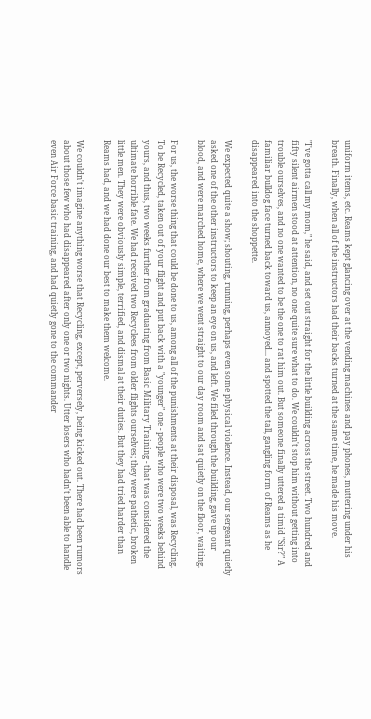uniform items, etc. Reams kept glancing over at the vending machines and pay phones, muttering under his breath. Finally, when all of the instructors had their backs turned at the same time, he made his move.

"I've gotta call my mom," he said, and set out straight for the little building across the street. Two hundred and fifty silent airmen stood at attention, no one quite sure what to do. We couldn't stop him without getting into trouble ourselves, and no one wanted to be the one to rat him out. But someone finally uttered a timid "Sir?" A familiar bulldog face turned back toward us, annoyed... and spotted the tall, gangling form of Reams as he disappeared into the shoppette.

We expected quite a show; shouting, running, perhaps even some physical violence. Instead, our sergeant quietly asked one of the other instructors to keep an eye on us, and left. We filed through the building, gave up our blood, and were marched home, where we went straight to our day room and sat quietly on the floor, waiting.

For us, the worse thing that could be done to us, among all of the punishments at their disposal, was Recycling. To be Recycled, taken out of your flight and put back with a "younger" one - people who were two weeks behind yours, and thus, two weeks further from graduating from Basic Military Training - that was considered the ultimate horrible fate. We had received two Recyclees from older flights ourselves; they were pathetic, broken little men. They were obviously simple, terrified, and dismal at their duties. But they had tried harder than Reams had, and we had done our best to make them welcome.

We couldn't imagine anything worse that Recycling, except, perversely, being kicked out. There had been rumors about those few who had disappeared after only one or two nights. Utter losers who hadn't been able to handle even Air Force basic training, and had quietly gone to the commander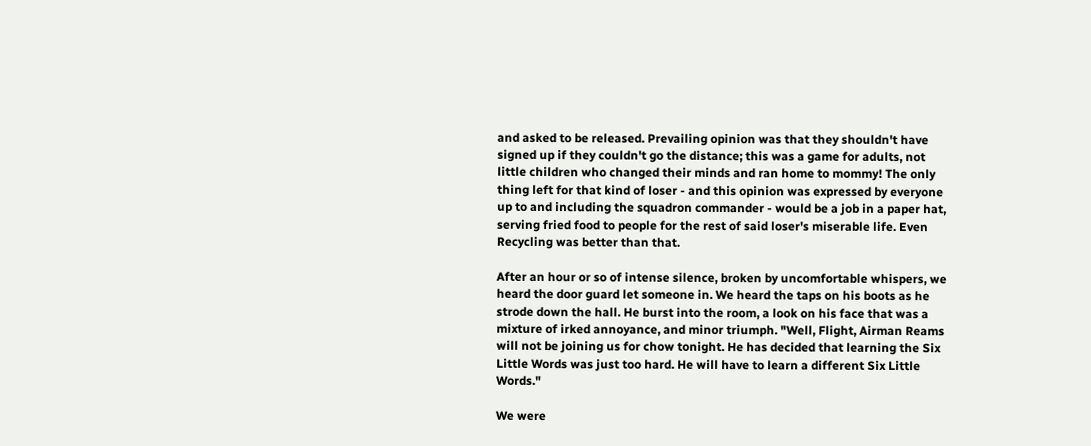and asked to be released. Prevailing opinion was that they shouldn't have signed up if they couldn't go the distance; this was a game for adults, not little children who changed their minds and ran home to mommy! The only thing left for that kind of loser - and this opinion was expressed by everyone up to and including the squadron commander - would be a job in a paper hat, serving fried food to people for the rest of said loser's miserable life. Even Recycling was better than that.

After an hour or so of intense silence, broken by uncomfortable whispers, we heard the door guard let someone in. We heard the taps on his boots as he strode down the hall. He burst into the room, a look on his face that was a mixture of irked annoyance, and minor triumph. "Well, Flight, Airman Reams will not be joining us for chow tonight. He has decided that learning the Six Little Words was just too hard. He will have to learn a different Six Little Words."

We were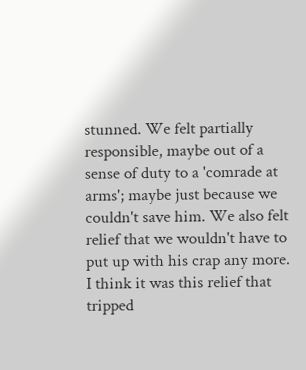stunned. We felt partially responsible, maybe out of a sense of duty to a 'comrade at arms'; maybe just because we couldn't save him. We also felt relief that we wouldn't have to put up with his crap any more. I think it was this relief that tripped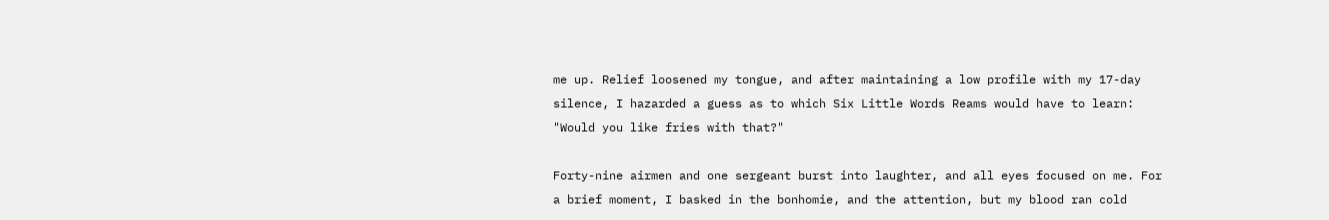me up. Relief loosened my tongue, and after maintaining a low profile with my 17-day silence, I hazarded a guess as to which Six Little Words Reams would have to learn: "Would you like fries with that?"

Forty-nine airmen and one sergeant burst into laughter, and all eyes focused on me. For a brief moment, I basked in the bonhomie, and the attention, but my blood ran cold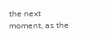the next moment, as the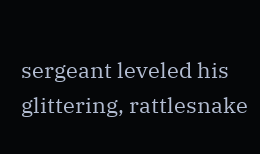sergeant leveled his glittering, rattlesnake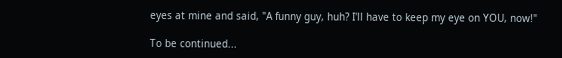eyes at mine and said, "A funny guy, huh? I'll have to keep my eye on YOU, now!"

To be continued...